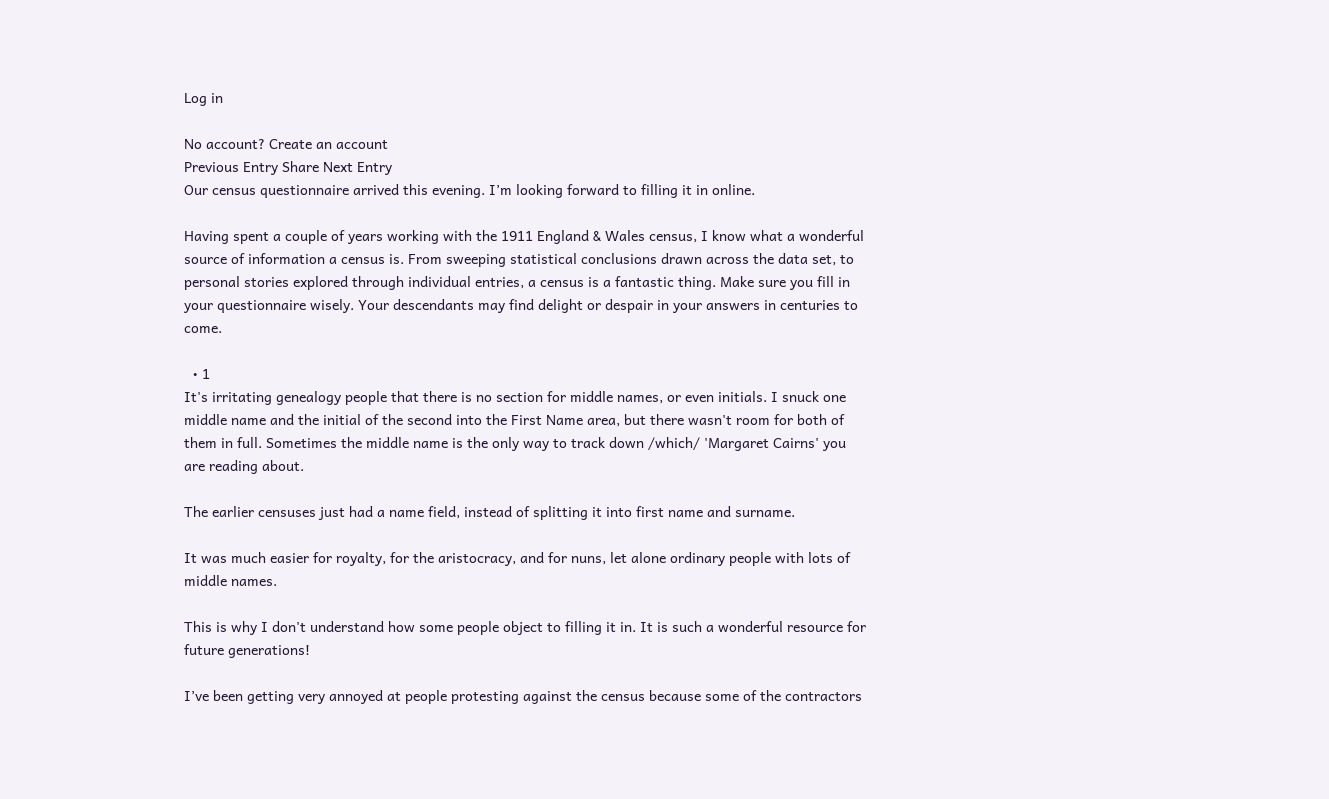Log in

No account? Create an account
Previous Entry Share Next Entry
Our census questionnaire arrived this evening. I’m looking forward to filling it in online.

Having spent a couple of years working with the 1911 England & Wales census, I know what a wonderful source of information a census is. From sweeping statistical conclusions drawn across the data set, to personal stories explored through individual entries, a census is a fantastic thing. Make sure you fill in your questionnaire wisely. Your descendants may find delight or despair in your answers in centuries to come.

  • 1
It's irritating genealogy people that there is no section for middle names, or even initials. I snuck one middle name and the initial of the second into the First Name area, but there wasn't room for both of them in full. Sometimes the middle name is the only way to track down /which/ 'Margaret Cairns' you are reading about.

The earlier censuses just had a name field, instead of splitting it into first name and surname.

It was much easier for royalty, for the aristocracy, and for nuns, let alone ordinary people with lots of middle names.

This is why I don't understand how some people object to filling it in. It is such a wonderful resource for future generations!

I’ve been getting very annoyed at people protesting against the census because some of the contractors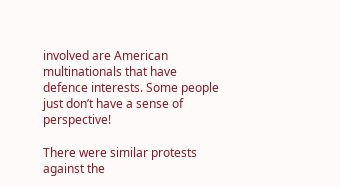involved are American multinationals that have defence interests. Some people just don’t have a sense of perspective!

There were similar protests against the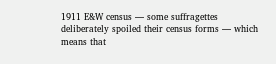1911 E&W census — some suffragettes deliberately spoiled their census forms — which means that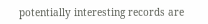potentially interesting records are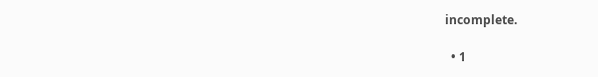incomplete.

  • 1